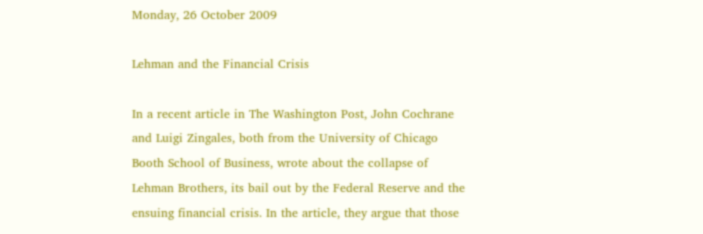Monday, 26 October 2009

Lehman and the Financial Crisis

In a recent article in The Washington Post, John Cochrane and Luigi Zingales, both from the University of Chicago Booth School of Business, wrote about the collapse of Lehman Brothers, its bail out by the Federal Reserve and the ensuing financial crisis. In the article, they argue that those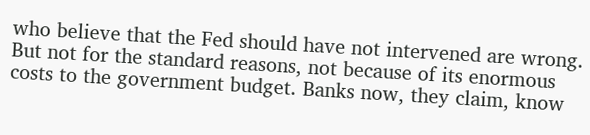who believe that the Fed should have not intervened are wrong. But not for the standard reasons, not because of its enormous costs to the government budget. Banks now, they claim, know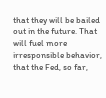that they will be bailed out in the future. That will fuel more irresponsible behavior, that the Fed, so far,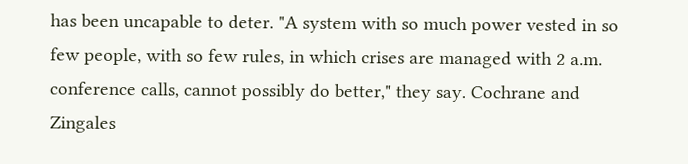has been uncapable to deter. "A system with so much power vested in so few people, with so few rules, in which crises are managed with 2 a.m. conference calls, cannot possibly do better," they say. Cochrane and Zingales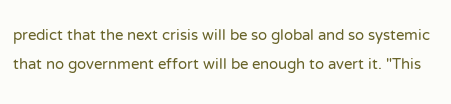predict that the next crisis will be so global and so systemic that no government effort will be enough to avert it. "This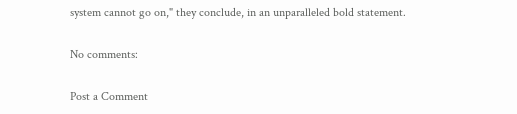system cannot go on," they conclude, in an unparalleled bold statement.

No comments:

Post a Comment